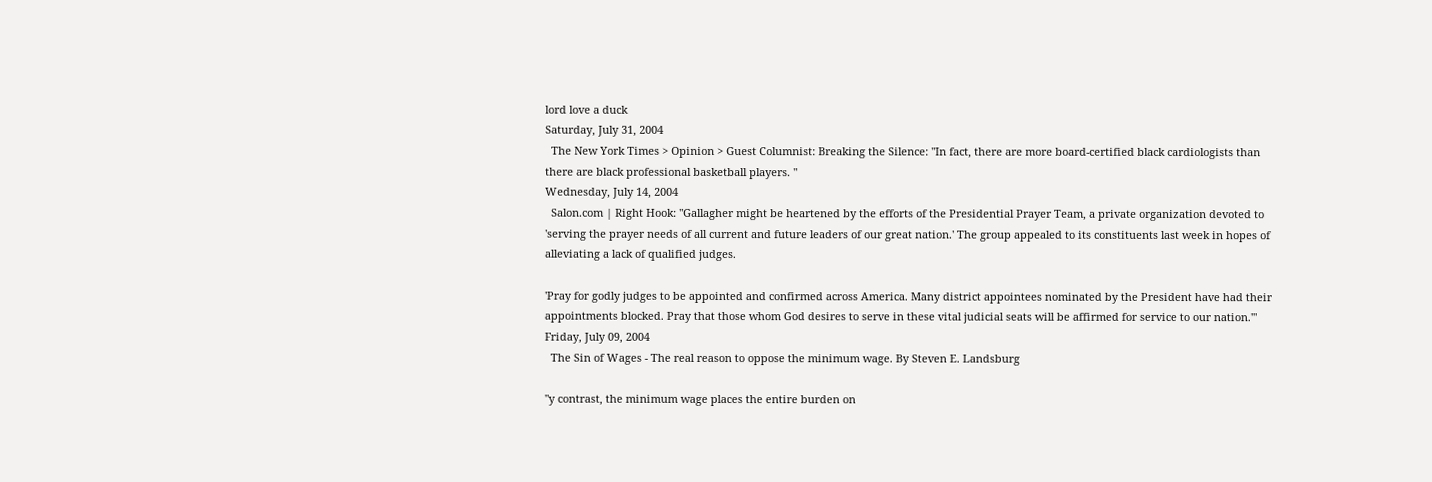lord love a duck
Saturday, July 31, 2004
  The New York Times > Opinion > Guest Columnist: Breaking the Silence: "In fact, there are more board-certified black cardiologists than there are black professional basketball players. "
Wednesday, July 14, 2004
  Salon.com | Right Hook: "Gallagher might be heartened by the efforts of the Presidential Prayer Team, a private organization devoted to 'serving the prayer needs of all current and future leaders of our great nation.' The group appealed to its constituents last week in hopes of alleviating a lack of qualified judges.

'Pray for godly judges to be appointed and confirmed across America. Many district appointees nominated by the President have had their appointments blocked. Pray that those whom God desires to serve in these vital judicial seats will be affirmed for service to our nation.'"
Friday, July 09, 2004
  The Sin of Wages - The real reason to oppose the minimum wage. By Steven E. Landsburg

"y contrast, the minimum wage places the entire burden on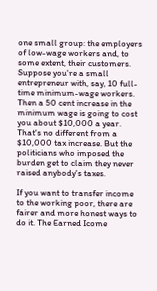one small group: the employers of low-wage workers and, to some extent, their customers. Suppose you're a small entrepreneur with, say, 10 full-time minimum-wage workers. Then a 50 cent increase in the minimum wage is going to cost you about $10,000 a year. That's no different from a $10,000 tax increase. But the politicians who imposed the burden get to claim they never raised anybody's taxes.

If you want to transfer income to the working poor, there are fairer and more honest ways to do it. The Earned Icome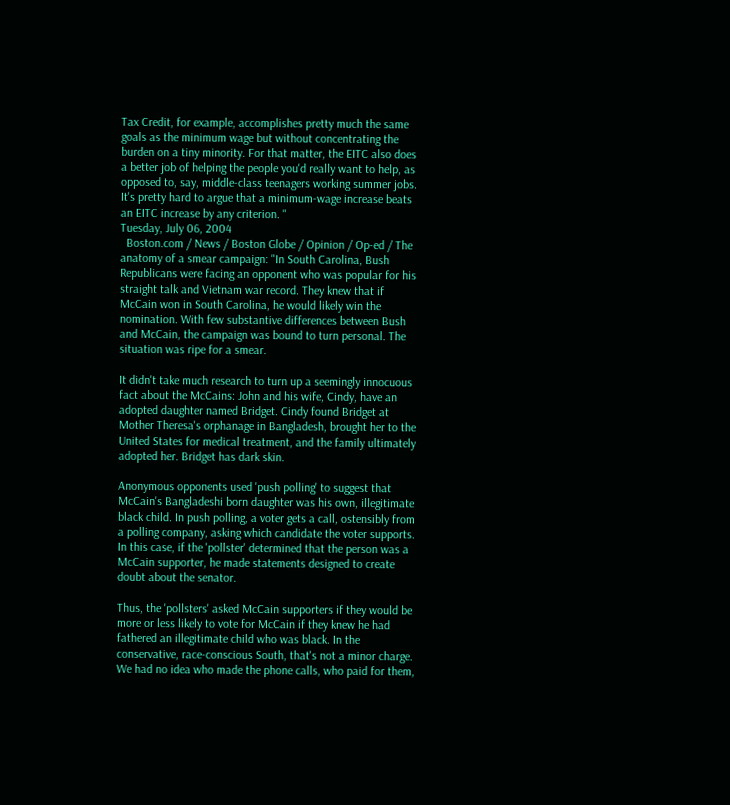Tax Credit, for example, accomplishes pretty much the same goals as the minimum wage but without concentrating the burden on a tiny minority. For that matter, the EITC also does a better job of helping the people you'd really want to help, as opposed to, say, middle-class teenagers working summer jobs. It's pretty hard to argue that a minimum-wage increase beats an EITC increase by any criterion. "
Tuesday, July 06, 2004
  Boston.com / News / Boston Globe / Opinion / Op-ed / The anatomy of a smear campaign: "In South Carolina, Bush Republicans were facing an opponent who was popular for his straight talk and Vietnam war record. They knew that if McCain won in South Carolina, he would likely win the nomination. With few substantive differences between Bush and McCain, the campaign was bound to turn personal. The situation was ripe for a smear.

It didn't take much research to turn up a seemingly innocuous fact about the McCains: John and his wife, Cindy, have an adopted daughter named Bridget. Cindy found Bridget at Mother Theresa's orphanage in Bangladesh, brought her to the United States for medical treatment, and the family ultimately adopted her. Bridget has dark skin.

Anonymous opponents used 'push polling' to suggest that McCain's Bangladeshi born daughter was his own, illegitimate black child. In push polling, a voter gets a call, ostensibly from a polling company, asking which candidate the voter supports. In this case, if the 'pollster' determined that the person was a McCain supporter, he made statements designed to create doubt about the senator.

Thus, the 'pollsters' asked McCain supporters if they would be more or less likely to vote for McCain if they knew he had fathered an illegitimate child who was black. In the conservative, race-conscious South, that's not a minor charge. We had no idea who made the phone calls, who paid for them,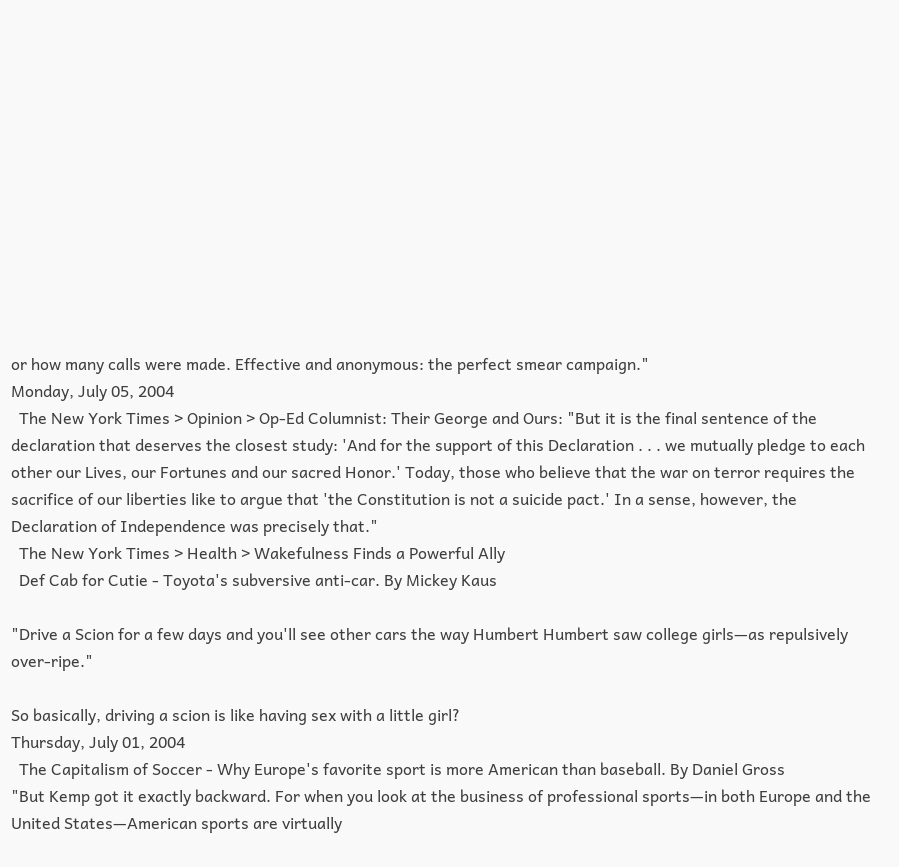or how many calls were made. Effective and anonymous: the perfect smear campaign."
Monday, July 05, 2004
  The New York Times > Opinion > Op-Ed Columnist: Their George and Ours: "But it is the final sentence of the declaration that deserves the closest study: 'And for the support of this Declaration . . . we mutually pledge to each other our Lives, our Fortunes and our sacred Honor.' Today, those who believe that the war on terror requires the sacrifice of our liberties like to argue that 'the Constitution is not a suicide pact.' In a sense, however, the Declaration of Independence was precisely that."
  The New York Times > Health > Wakefulness Finds a Powerful Ally
  Def Cab for Cutie - Toyota's subversive anti-car. By Mickey Kaus

"Drive a Scion for a few days and you'll see other cars the way Humbert Humbert saw college girls—as repulsively over-ripe."

So basically, driving a scion is like having sex with a little girl?
Thursday, July 01, 2004
  The Capitalism of Soccer - Why Europe's favorite sport is more American than baseball. By Daniel Gross
"But Kemp got it exactly backward. For when you look at the business of professional sports—in both Europe and the United States—American sports are virtually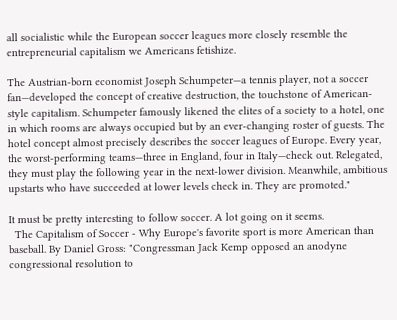all socialistic while the European soccer leagues more closely resemble the entrepreneurial capitalism we Americans fetishize.

The Austrian-born economist Joseph Schumpeter—a tennis player, not a soccer fan—developed the concept of creative destruction, the touchstone of American-style capitalism. Schumpeter famously likened the elites of a society to a hotel, one in which rooms are always occupied but by an ever-changing roster of guests. The hotel concept almost precisely describes the soccer leagues of Europe. Every year, the worst-performing teams—three in England, four in Italy—check out. Relegated, they must play the following year in the next-lower division. Meanwhile, ambitious upstarts who have succeeded at lower levels check in. They are promoted."

It must be pretty interesting to follow soccer. A lot going on it seems.
  The Capitalism of Soccer - Why Europe's favorite sport is more American than baseball. By Daniel Gross: "Congressman Jack Kemp opposed an anodyne congressional resolution to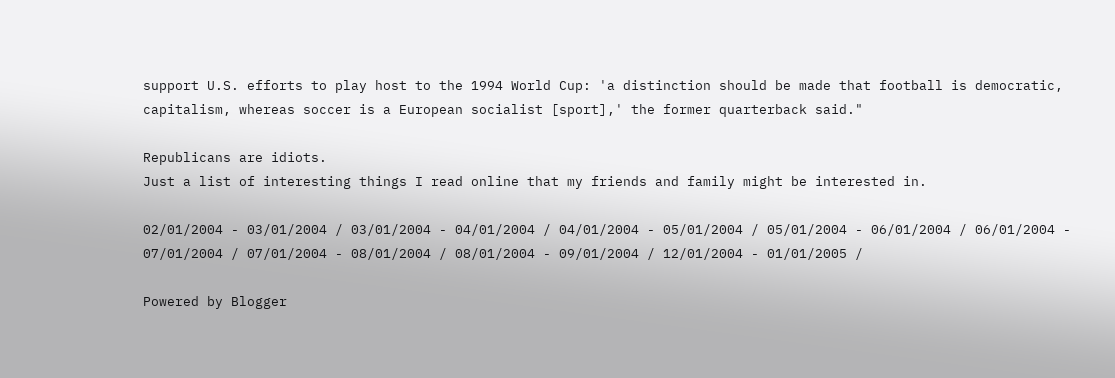support U.S. efforts to play host to the 1994 World Cup: 'a distinction should be made that football is democratic, capitalism, whereas soccer is a European socialist [sport],' the former quarterback said."

Republicans are idiots.
Just a list of interesting things I read online that my friends and family might be interested in.

02/01/2004 - 03/01/2004 / 03/01/2004 - 04/01/2004 / 04/01/2004 - 05/01/2004 / 05/01/2004 - 06/01/2004 / 06/01/2004 - 07/01/2004 / 07/01/2004 - 08/01/2004 / 08/01/2004 - 09/01/2004 / 12/01/2004 - 01/01/2005 /

Powered by Blogger